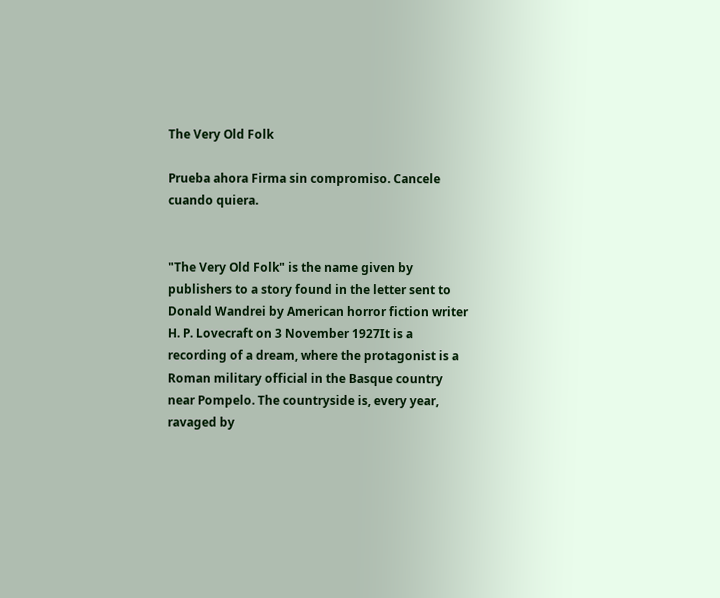The Very Old Folk

Prueba ahora Firma sin compromiso. Cancele cuando quiera.


"The Very Old Folk" is the name given by publishers to a story found in the letter sent to Donald Wandrei by American horror fiction writer H. P. Lovecraft on 3 November 1927It is a recording of a dream, where the protagonist is a Roman military official in the Basque country near Pompelo. The countryside is, every year, ravaged by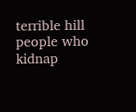terrible hill people who kidnap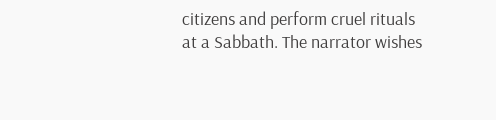citizens and perform cruel rituals at a Sabbath. The narrator wishes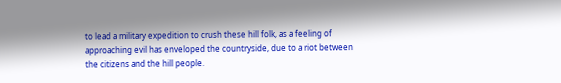to lead a military expedition to crush these hill folk, as a feeling of approaching evil has enveloped the countryside, due to a riot between the citizens and the hill people.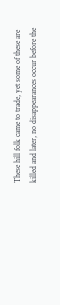These hill folk came to trade, yet some of these are killed and later, no disappearances occur before the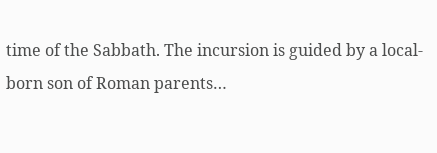time of the Sabbath. The incursion is guided by a local-born son of Roman parents…